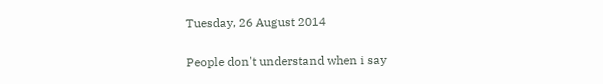Tuesday, 26 August 2014


People don't understand when i say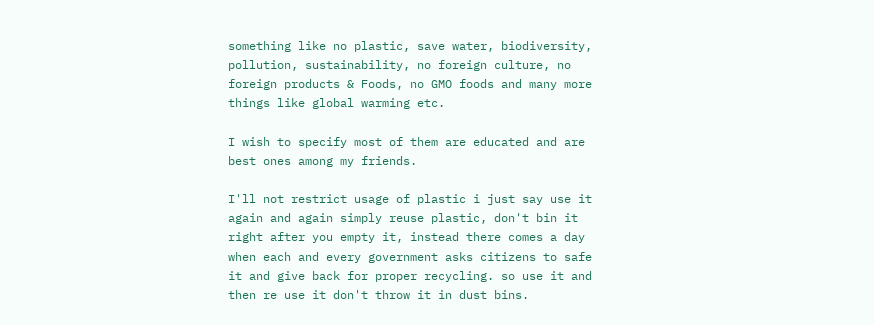something like no plastic, save water, biodiversity, pollution, sustainability, no foreign culture, no foreign products & Foods, no GMO foods and many more things like global warming etc.

I wish to specify most of them are educated and are best ones among my friends.

I'll not restrict usage of plastic i just say use it again and again simply reuse plastic, don't bin it right after you empty it, instead there comes a day when each and every government asks citizens to safe it and give back for proper recycling. so use it and then re use it don't throw it in dust bins.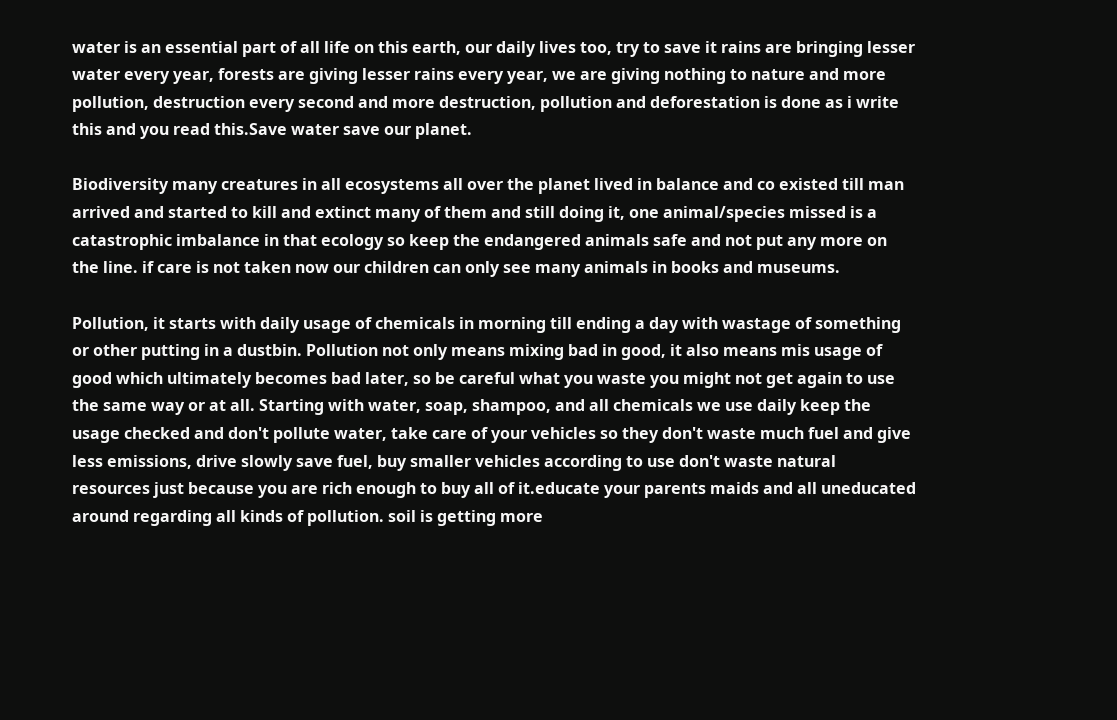water is an essential part of all life on this earth, our daily lives too, try to save it rains are bringing lesser water every year, forests are giving lesser rains every year, we are giving nothing to nature and more pollution, destruction every second and more destruction, pollution and deforestation is done as i write this and you read this.Save water save our planet.

Biodiversity many creatures in all ecosystems all over the planet lived in balance and co existed till man arrived and started to kill and extinct many of them and still doing it, one animal/species missed is a catastrophic imbalance in that ecology so keep the endangered animals safe and not put any more on the line. if care is not taken now our children can only see many animals in books and museums.

Pollution, it starts with daily usage of chemicals in morning till ending a day with wastage of something or other putting in a dustbin. Pollution not only means mixing bad in good, it also means mis usage of good which ultimately becomes bad later, so be careful what you waste you might not get again to use the same way or at all. Starting with water, soap, shampoo, and all chemicals we use daily keep the usage checked and don't pollute water, take care of your vehicles so they don't waste much fuel and give less emissions, drive slowly save fuel, buy smaller vehicles according to use don't waste natural resources just because you are rich enough to buy all of it.educate your parents maids and all uneducated around regarding all kinds of pollution. soil is getting more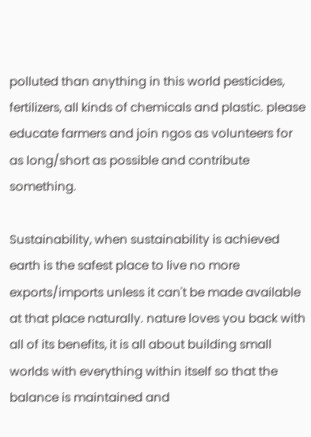polluted than anything in this world pesticides, fertilizers, all kinds of chemicals and plastic. please educate farmers and join ngos as volunteers for as long/short as possible and contribute something.

Sustainability, when sustainability is achieved earth is the safest place to live no more exports/imports unless it can't be made available at that place naturally. nature loves you back with all of its benefits, it is all about building small worlds with everything within itself so that the balance is maintained and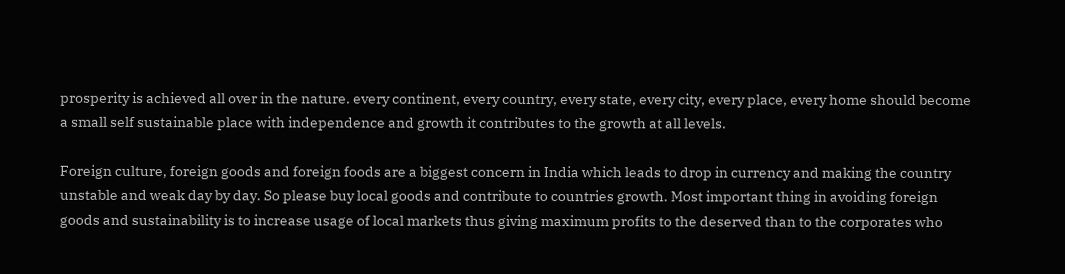prosperity is achieved all over in the nature. every continent, every country, every state, every city, every place, every home should become a small self sustainable place with independence and growth it contributes to the growth at all levels.

Foreign culture, foreign goods and foreign foods are a biggest concern in India which leads to drop in currency and making the country unstable and weak day by day. So please buy local goods and contribute to countries growth. Most important thing in avoiding foreign goods and sustainability is to increase usage of local markets thus giving maximum profits to the deserved than to the corporates who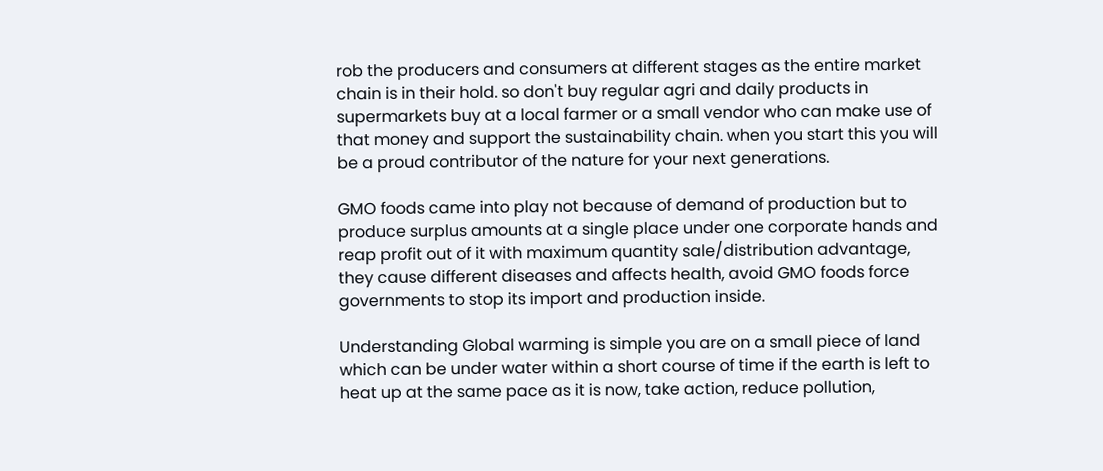rob the producers and consumers at different stages as the entire market chain is in their hold. so don't buy regular agri and daily products in supermarkets buy at a local farmer or a small vendor who can make use of that money and support the sustainability chain. when you start this you will be a proud contributor of the nature for your next generations.

GMO foods came into play not because of demand of production but to produce surplus amounts at a single place under one corporate hands and reap profit out of it with maximum quantity sale/distribution advantage, they cause different diseases and affects health, avoid GMO foods force governments to stop its import and production inside.

Understanding Global warming is simple you are on a small piece of land  which can be under water within a short course of time if the earth is left to heat up at the same pace as it is now, take action, reduce pollution,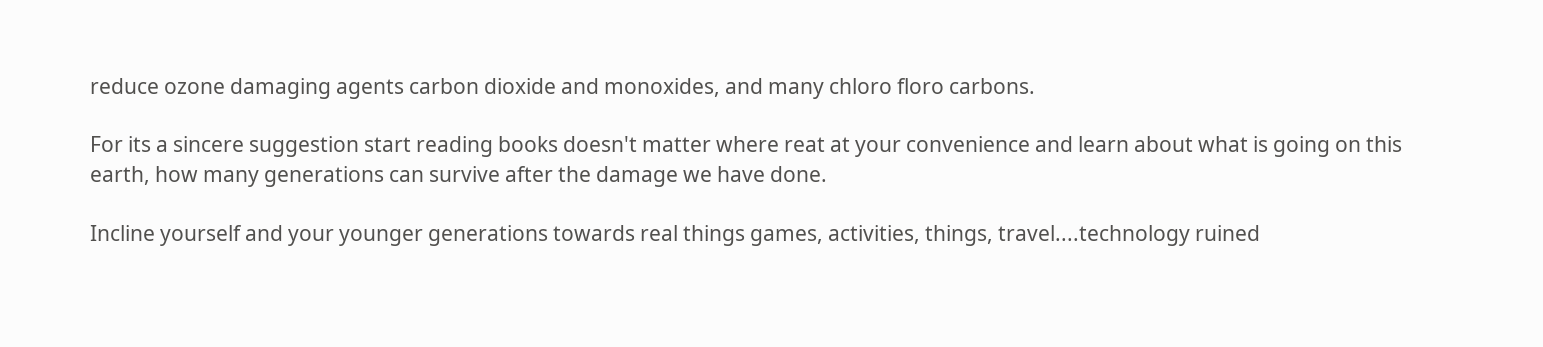reduce ozone damaging agents carbon dioxide and monoxides, and many chloro floro carbons.

For its a sincere suggestion start reading books doesn't matter where reat at your convenience and learn about what is going on this earth, how many generations can survive after the damage we have done.

Incline yourself and your younger generations towards real things games, activities, things, travel....technology ruined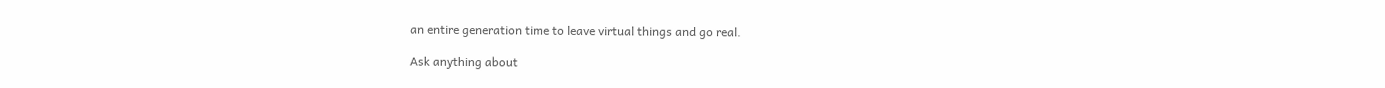an entire generation time to leave virtual things and go real.

Ask anything about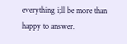everything i;ll be more than happy to answer.